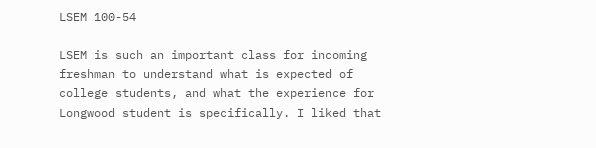LSEM 100-54

LSEM is such an important class for incoming freshman to understand what is expected of college students, and what the experience for Longwood student is specifically. I liked that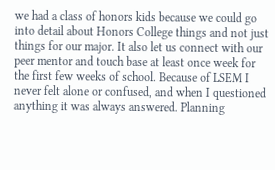we had a class of honors kids because we could go into detail about Honors College things and not just things for our major. It also let us connect with our peer mentor and touch base at least once week for the first few weeks of school. Because of LSEM I never felt alone or confused, and when I questioned anything it was always answered. Planning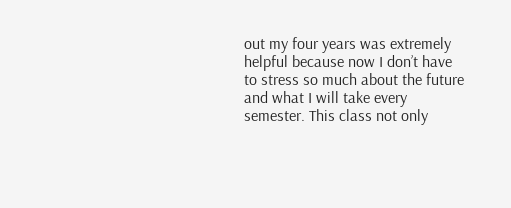out my four years was extremely helpful because now I don’t have to stress so much about the future and what I will take every semester. This class not only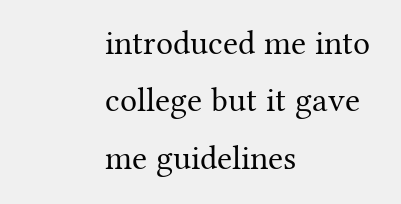introduced me into college but it gave me guidelines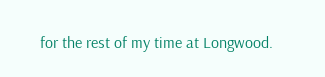for the rest of my time at Longwood.